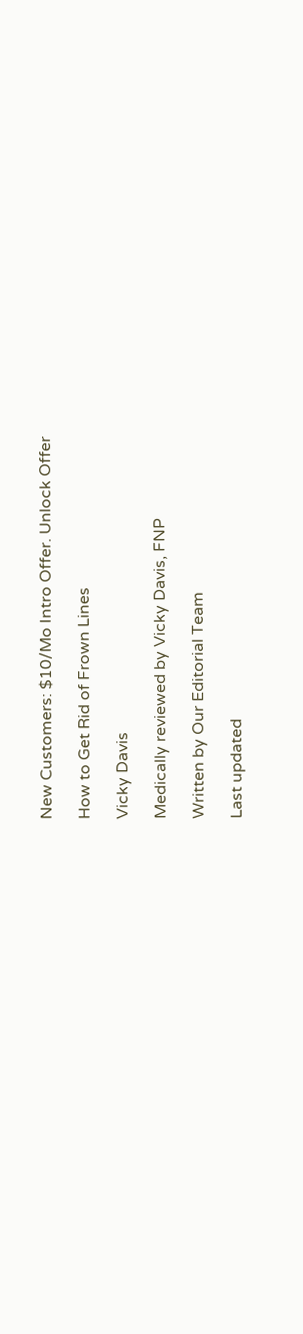New Customers: $10/Mo Intro Offer. Unlock Offer

How to Get Rid of Frown Lines

Vicky Davis

Medically reviewed by Vicky Davis, FNP

Written by Our Editorial Team

Last updated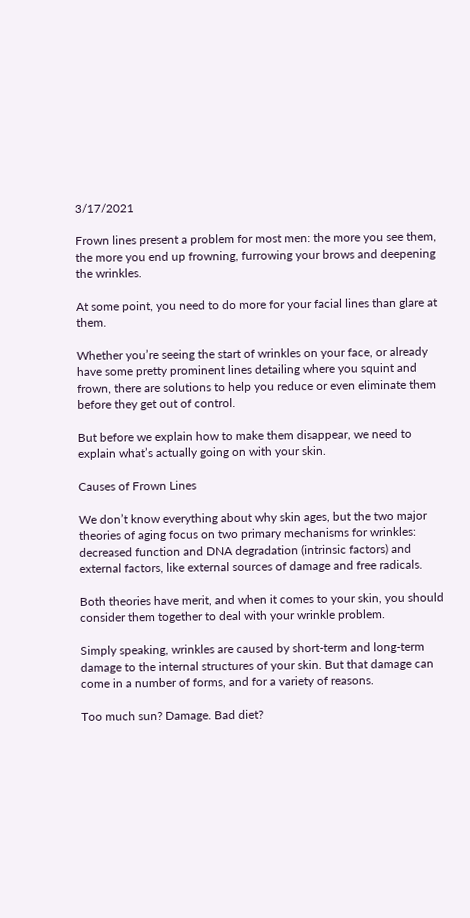3/17/2021

Frown lines present a problem for most men: the more you see them, the more you end up frowning, furrowing your brows and deepening the wrinkles.

At some point, you need to do more for your facial lines than glare at them.

Whether you’re seeing the start of wrinkles on your face, or already have some pretty prominent lines detailing where you squint and frown, there are solutions to help you reduce or even eliminate them before they get out of control.

But before we explain how to make them disappear, we need to explain what’s actually going on with your skin.

Causes of Frown Lines

We don’t know everything about why skin ages, but the two major theories of aging focus on two primary mechanisms for wrinkles: decreased function and DNA degradation (intrinsic factors) and external factors, like external sources of damage and free radicals.

Both theories have merit, and when it comes to your skin, you should consider them together to deal with your wrinkle problem.

Simply speaking, wrinkles are caused by short-term and long-term damage to the internal structures of your skin. But that damage can come in a number of forms, and for a variety of reasons.

Too much sun? Damage. Bad diet?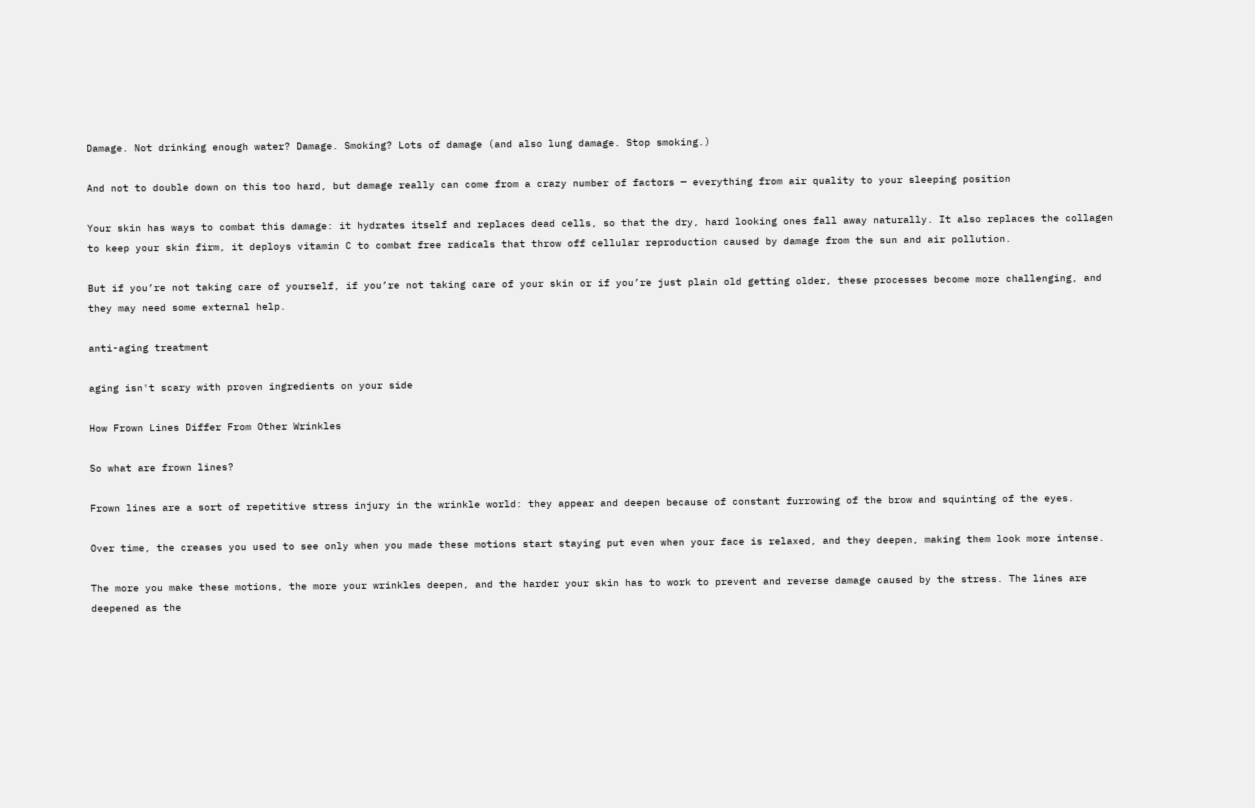Damage. Not drinking enough water? Damage. Smoking? Lots of damage (and also lung damage. Stop smoking.)

And not to double down on this too hard, but damage really can come from a crazy number of factors — everything from air quality to your sleeping position

Your skin has ways to combat this damage: it hydrates itself and replaces dead cells, so that the dry, hard looking ones fall away naturally. It also replaces the collagen to keep your skin firm, it deploys vitamin C to combat free radicals that throw off cellular reproduction caused by damage from the sun and air pollution.

But if you’re not taking care of yourself, if you’re not taking care of your skin or if you’re just plain old getting older, these processes become more challenging, and they may need some external help.

anti-aging treatment

aging isn't scary with proven ingredients on your side

How Frown Lines Differ From Other Wrinkles

So what are frown lines?

Frown lines are a sort of repetitive stress injury in the wrinkle world: they appear and deepen because of constant furrowing of the brow and squinting of the eyes.

Over time, the creases you used to see only when you made these motions start staying put even when your face is relaxed, and they deepen, making them look more intense.

The more you make these motions, the more your wrinkles deepen, and the harder your skin has to work to prevent and reverse damage caused by the stress. The lines are deepened as the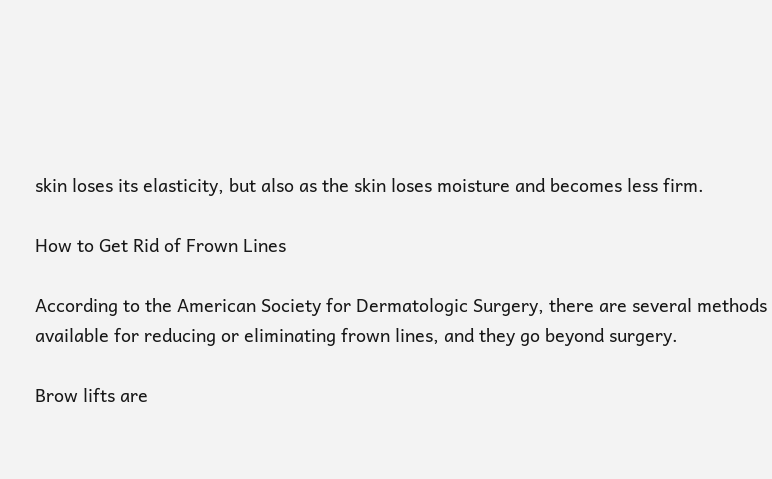skin loses its elasticity, but also as the skin loses moisture and becomes less firm.

How to Get Rid of Frown Lines

According to the American Society for Dermatologic Surgery, there are several methods available for reducing or eliminating frown lines, and they go beyond surgery.

Brow lifts are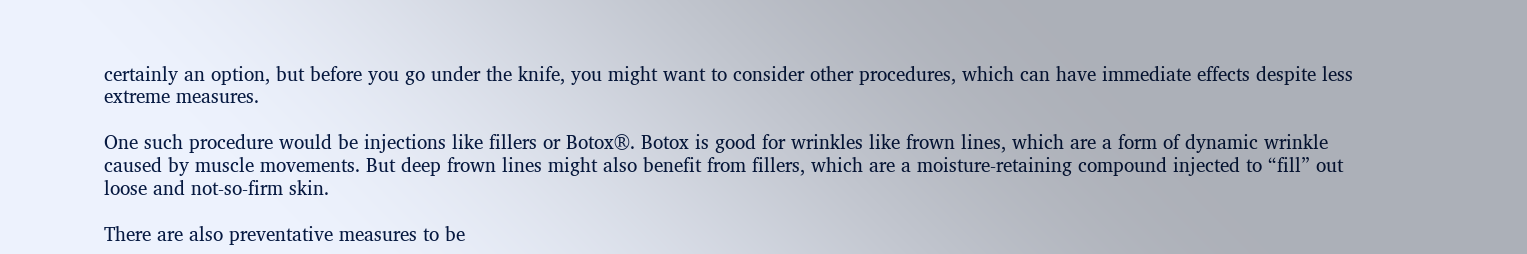certainly an option, but before you go under the knife, you might want to consider other procedures, which can have immediate effects despite less extreme measures.

One such procedure would be injections like fillers or Botox®. Botox is good for wrinkles like frown lines, which are a form of dynamic wrinkle caused by muscle movements. But deep frown lines might also benefit from fillers, which are a moisture-retaining compound injected to “fill” out loose and not-so-firm skin.

There are also preventative measures to be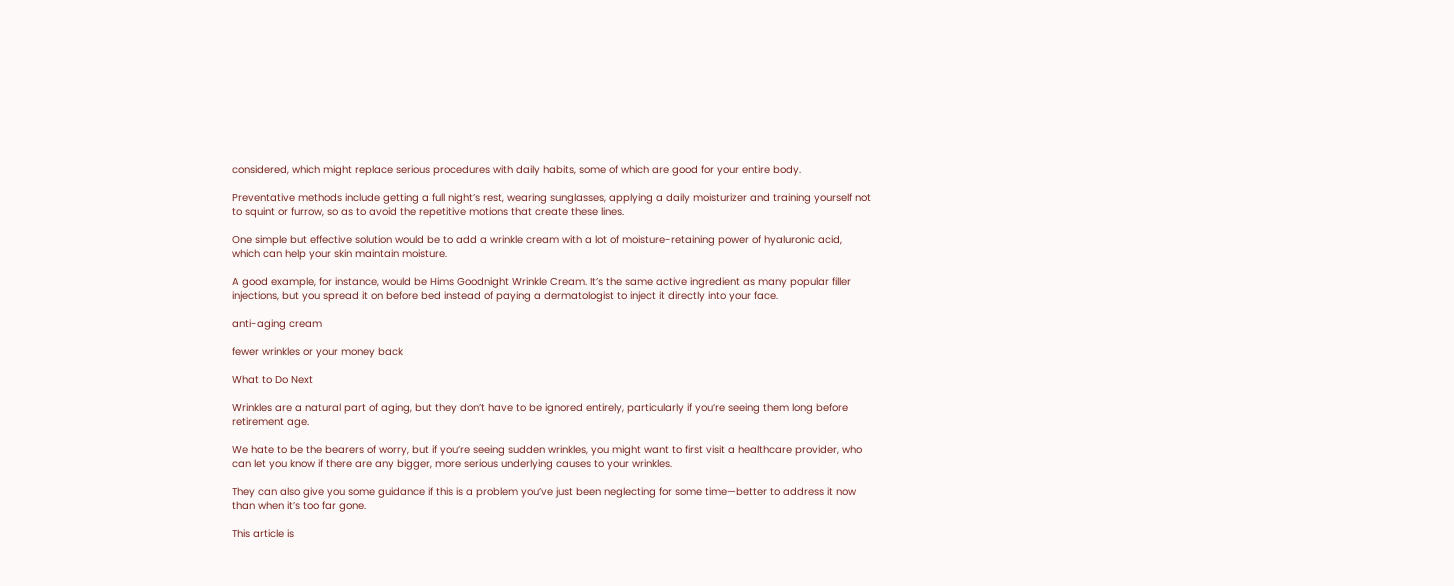considered, which might replace serious procedures with daily habits, some of which are good for your entire body.

Preventative methods include getting a full night’s rest, wearing sunglasses, applying a daily moisturizer and training yourself not to squint or furrow, so as to avoid the repetitive motions that create these lines.

One simple but effective solution would be to add a wrinkle cream with a lot of moisture-retaining power of hyaluronic acid, which can help your skin maintain moisture.

A good example, for instance, would be Hims Goodnight Wrinkle Cream. It’s the same active ingredient as many popular filler injections, but you spread it on before bed instead of paying a dermatologist to inject it directly into your face.

anti-aging cream

fewer wrinkles or your money back

What to Do Next

Wrinkles are a natural part of aging, but they don’t have to be ignored entirely, particularly if you’re seeing them long before retirement age.

We hate to be the bearers of worry, but if you’re seeing sudden wrinkles, you might want to first visit a healthcare provider, who can let you know if there are any bigger, more serious underlying causes to your wrinkles.

They can also give you some guidance if this is a problem you’ve just been neglecting for some time—better to address it now than when it’s too far gone.

This article is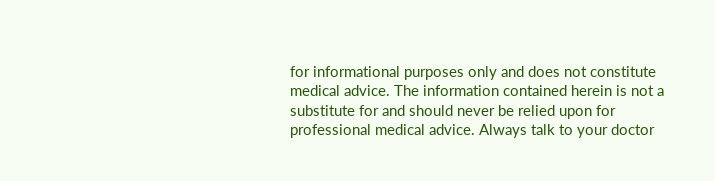for informational purposes only and does not constitute medical advice. The information contained herein is not a substitute for and should never be relied upon for professional medical advice. Always talk to your doctor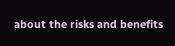about the risks and benefits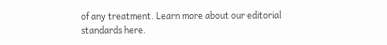of any treatment. Learn more about our editorial standards here.